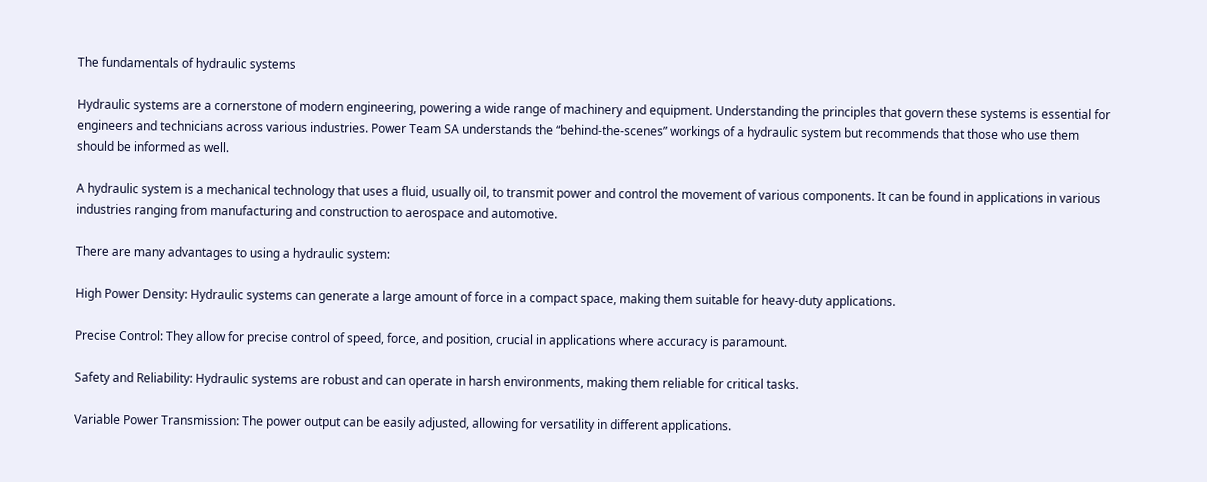The fundamentals of hydraulic systems

Hydraulic systems are a cornerstone of modern engineering, powering a wide range of machinery and equipment. Understanding the principles that govern these systems is essential for engineers and technicians across various industries. Power Team SA understands the “behind-the-scenes” workings of a hydraulic system but recommends that those who use them should be informed as well.

A hydraulic system is a mechanical technology that uses a fluid, usually oil, to transmit power and control the movement of various components. It can be found in applications in various industries ranging from manufacturing and construction to aerospace and automotive.

There are many advantages to using a hydraulic system:

High Power Density: Hydraulic systems can generate a large amount of force in a compact space, making them suitable for heavy-duty applications.

Precise Control: They allow for precise control of speed, force, and position, crucial in applications where accuracy is paramount.

Safety and Reliability: Hydraulic systems are robust and can operate in harsh environments, making them reliable for critical tasks.

Variable Power Transmission: The power output can be easily adjusted, allowing for versatility in different applications.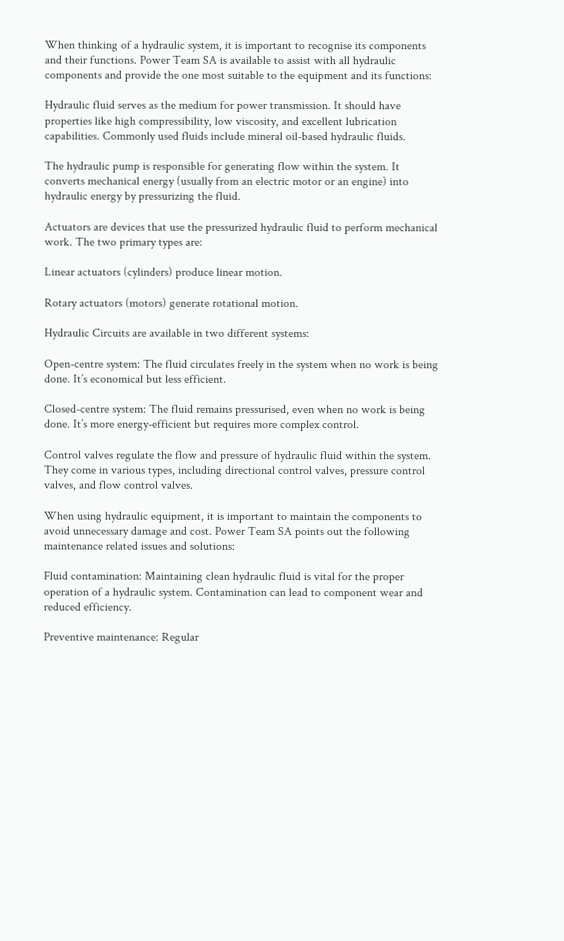When thinking of a hydraulic system, it is important to recognise its components and their functions. Power Team SA is available to assist with all hydraulic components and provide the one most suitable to the equipment and its functions:

Hydraulic fluid serves as the medium for power transmission. It should have properties like high compressibility, low viscosity, and excellent lubrication capabilities. Commonly used fluids include mineral oil-based hydraulic fluids.

The hydraulic pump is responsible for generating flow within the system. It converts mechanical energy (usually from an electric motor or an engine) into hydraulic energy by pressurizing the fluid.

Actuators are devices that use the pressurized hydraulic fluid to perform mechanical work. The two primary types are:

Linear actuators (cylinders) produce linear motion.

Rotary actuators (motors) generate rotational motion.

Hydraulic Circuits are available in two different systems:

Open-centre system: The fluid circulates freely in the system when no work is being done. It’s economical but less efficient.

Closed-centre system: The fluid remains pressurised, even when no work is being done. It’s more energy-efficient but requires more complex control.

Control valves regulate the flow and pressure of hydraulic fluid within the system. They come in various types, including directional control valves, pressure control valves, and flow control valves.

When using hydraulic equipment, it is important to maintain the components to avoid unnecessary damage and cost. Power Team SA points out the following maintenance related issues and solutions:

Fluid contamination: Maintaining clean hydraulic fluid is vital for the proper operation of a hydraulic system. Contamination can lead to component wear and reduced efficiency.

Preventive maintenance: Regular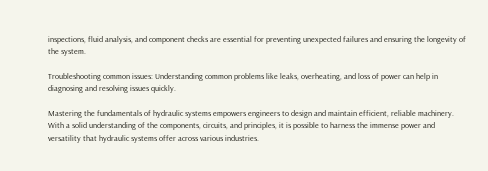inspections, fluid analysis, and component checks are essential for preventing unexpected failures and ensuring the longevity of the system.

Troubleshooting common issues: Understanding common problems like leaks, overheating, and loss of power can help in diagnosing and resolving issues quickly.

Mastering the fundamentals of hydraulic systems empowers engineers to design and maintain efficient, reliable machinery. With a solid understanding of the components, circuits, and principles, it is possible to harness the immense power and versatility that hydraulic systems offer across various industries.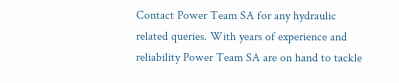Contact Power Team SA for any hydraulic related queries. With years of experience and reliability Power Team SA are on hand to tackle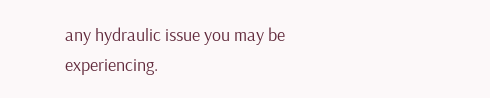any hydraulic issue you may be experiencing.